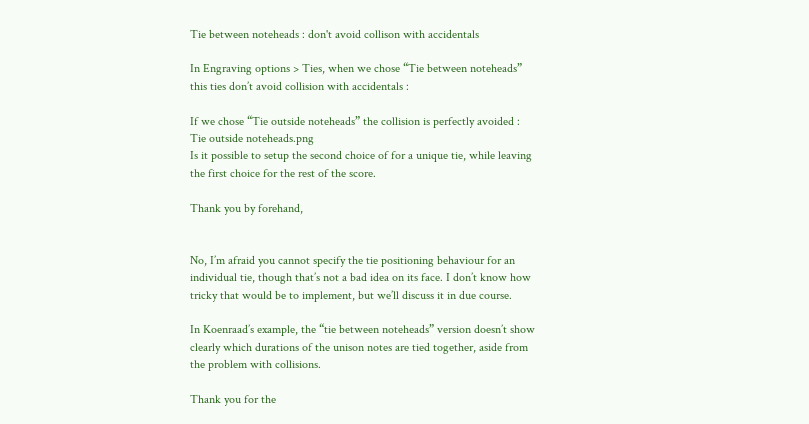Tie between noteheads : don't avoid collison with accidentals

In Engraving options > Ties, when we chose “Tie between noteheads” this ties don’t avoid collision with accidentals :

If we chose “Tie outside noteheads” the collision is perfectly avoided :
Tie outside noteheads.png
Is it possible to setup the second choice of for a unique tie, while leaving the first choice for the rest of the score.

Thank you by forehand,


No, I’m afraid you cannot specify the tie positioning behaviour for an individual tie, though that’s not a bad idea on its face. I don’t know how tricky that would be to implement, but we’ll discuss it in due course.

In Koenraad’s example, the “tie between noteheads” version doesn’t show clearly which durations of the unison notes are tied together, aside from the problem with collisions.

Thank you for the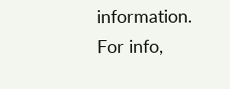information.
For info,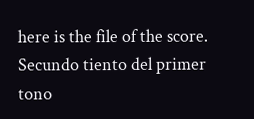here is the file of the score.
Secundo tiento del primer tono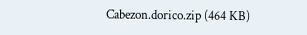Cabezon.dorico.zip (464 KB)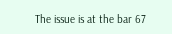The issue is at the bar 67